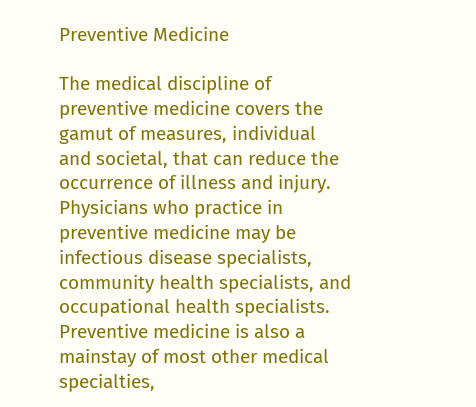Preventive Medicine

The medical discipline of preventive medicine covers the gamut of measures, individual and societal, that can reduce the occurrence of illness and injury. Physicians who practice in preventive medicine may be infectious disease specialists, community health specialists, and occupational health specialists. Preventive medicine is also a mainstay of most other medical specialties,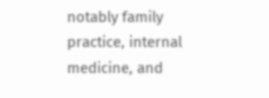notably family practice, internal medicine, and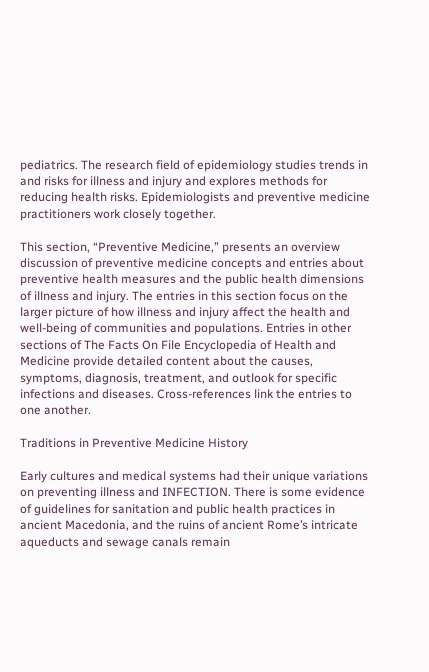pediatrics. The research field of epidemiology studies trends in and risks for illness and injury and explores methods for reducing health risks. Epidemiologists and preventive medicine practitioners work closely together.

This section, “Preventive Medicine,” presents an overview discussion of preventive medicine concepts and entries about preventive health measures and the public health dimensions of illness and injury. The entries in this section focus on the larger picture of how illness and injury affect the health and well-being of communities and populations. Entries in other sections of The Facts On File Encyclopedia of Health and Medicine provide detailed content about the causes, symptoms, diagnosis, treatment, and outlook for specific infections and diseases. Cross-references link the entries to one another.

Traditions in Preventive Medicine History

Early cultures and medical systems had their unique variations on preventing illness and INFECTION. There is some evidence of guidelines for sanitation and public health practices in ancient Macedonia, and the ruins of ancient Rome’s intricate aqueducts and sewage canals remain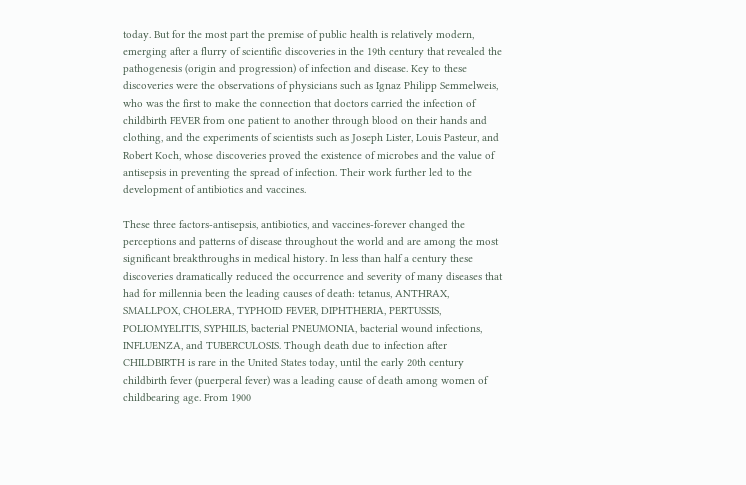today. But for the most part the premise of public health is relatively modern, emerging after a flurry of scientific discoveries in the 19th century that revealed the pathogenesis (origin and progression) of infection and disease. Key to these discoveries were the observations of physicians such as Ignaz Philipp Semmelweis, who was the first to make the connection that doctors carried the infection of childbirth FEVER from one patient to another through blood on their hands and clothing, and the experiments of scientists such as Joseph Lister, Louis Pasteur, and Robert Koch, whose discoveries proved the existence of microbes and the value of antisepsis in preventing the spread of infection. Their work further led to the development of antibiotics and vaccines.

These three factors-antisepsis, antibiotics, and vaccines-forever changed the perceptions and patterns of disease throughout the world and are among the most significant breakthroughs in medical history. In less than half a century these discoveries dramatically reduced the occurrence and severity of many diseases that had for millennia been the leading causes of death: tetanus, ANTHRAX, SMALLPOX, CHOLERA, TYPHOID FEVER, DIPHTHERIA, PERTUSSIS, POLIOMYELITIS, SYPHILIS, bacterial PNEUMONIA, bacterial wound infections, INFLUENZA, and TUBERCULOSIS. Though death due to infection after CHILDBIRTH is rare in the United States today, until the early 20th century childbirth fever (puerperal fever) was a leading cause of death among women of childbearing age. From 1900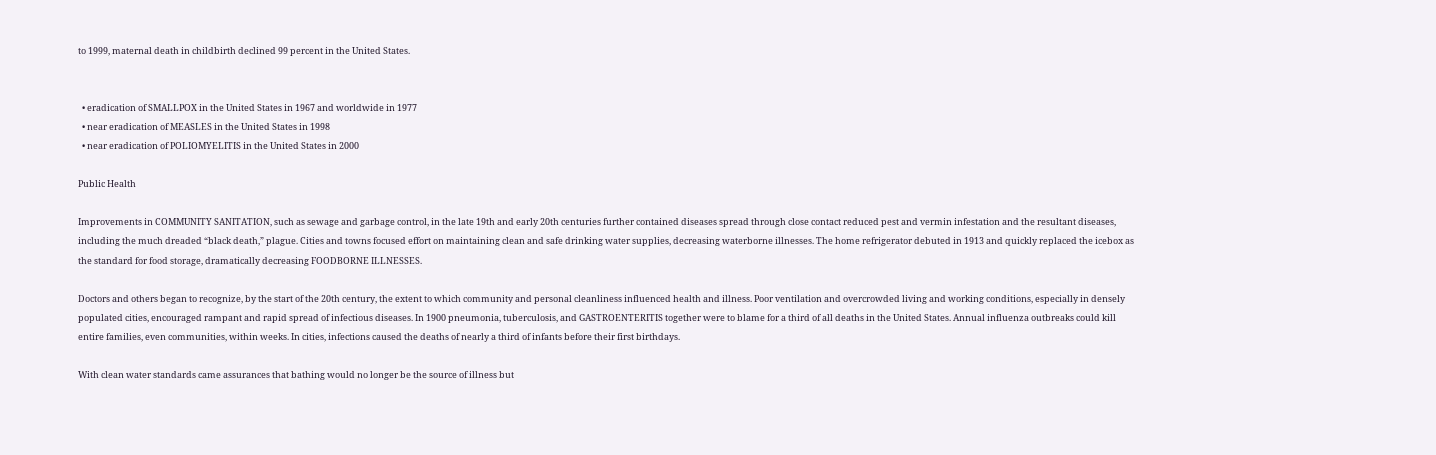to 1999, maternal death in childbirth declined 99 percent in the United States.


  • eradication of SMALLPOX in the United States in 1967 and worldwide in 1977
  • near eradication of MEASLES in the United States in 1998
  • near eradication of POLIOMYELITIS in the United States in 2000

Public Health

Improvements in COMMUNITY SANITATION, such as sewage and garbage control, in the late 19th and early 20th centuries further contained diseases spread through close contact reduced pest and vermin infestation and the resultant diseases, including the much dreaded “black death,” plague. Cities and towns focused effort on maintaining clean and safe drinking water supplies, decreasing waterborne illnesses. The home refrigerator debuted in 1913 and quickly replaced the icebox as the standard for food storage, dramatically decreasing FOODBORNE ILLNESSES.

Doctors and others began to recognize, by the start of the 20th century, the extent to which community and personal cleanliness influenced health and illness. Poor ventilation and overcrowded living and working conditions, especially in densely populated cities, encouraged rampant and rapid spread of infectious diseases. In 1900 pneumonia, tuberculosis, and GASTROENTERITIS together were to blame for a third of all deaths in the United States. Annual influenza outbreaks could kill entire families, even communities, within weeks. In cities, infections caused the deaths of nearly a third of infants before their first birthdays.

With clean water standards came assurances that bathing would no longer be the source of illness but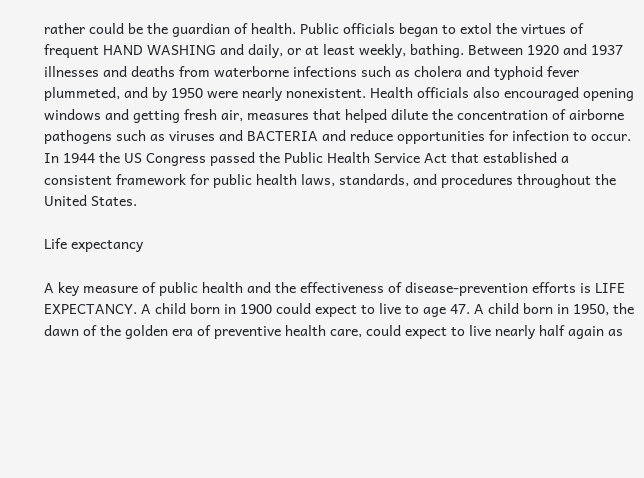rather could be the guardian of health. Public officials began to extol the virtues of frequent HAND WASHING and daily, or at least weekly, bathing. Between 1920 and 1937 illnesses and deaths from waterborne infections such as cholera and typhoid fever plummeted, and by 1950 were nearly nonexistent. Health officials also encouraged opening windows and getting fresh air, measures that helped dilute the concentration of airborne pathogens such as viruses and BACTERIA and reduce opportunities for infection to occur. In 1944 the US Congress passed the Public Health Service Act that established a consistent framework for public health laws, standards, and procedures throughout the United States.

Life expectancy

A key measure of public health and the effectiveness of disease-prevention efforts is LIFE EXPECTANCY. A child born in 1900 could expect to live to age 47. A child born in 1950, the dawn of the golden era of preventive health care, could expect to live nearly half again as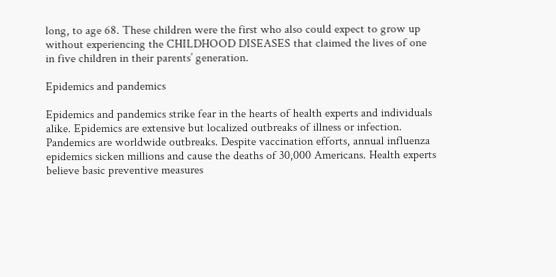long, to age 68. These children were the first who also could expect to grow up without experiencing the CHILDHOOD DISEASES that claimed the lives of one in five children in their parents’ generation.

Epidemics and pandemics

Epidemics and pandemics strike fear in the hearts of health experts and individuals alike. Epidemics are extensive but localized outbreaks of illness or infection. Pandemics are worldwide outbreaks. Despite vaccination efforts, annual influenza epidemics sicken millions and cause the deaths of 30,000 Americans. Health experts believe basic preventive measures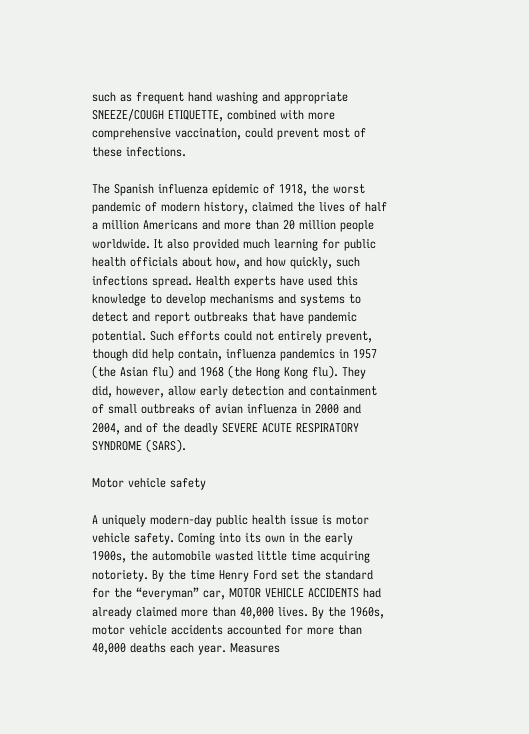such as frequent hand washing and appropriate SNEEZE/COUGH ETIQUETTE, combined with more comprehensive vaccination, could prevent most of these infections.

The Spanish influenza epidemic of 1918, the worst pandemic of modern history, claimed the lives of half a million Americans and more than 20 million people worldwide. It also provided much learning for public health officials about how, and how quickly, such infections spread. Health experts have used this knowledge to develop mechanisms and systems to detect and report outbreaks that have pandemic potential. Such efforts could not entirely prevent, though did help contain, influenza pandemics in 1957 (the Asian flu) and 1968 (the Hong Kong flu). They did, however, allow early detection and containment of small outbreaks of avian influenza in 2000 and 2004, and of the deadly SEVERE ACUTE RESPIRATORY SYNDROME (SARS).

Motor vehicle safety

A uniquely modern-day public health issue is motor vehicle safety. Coming into its own in the early 1900s, the automobile wasted little time acquiring notoriety. By the time Henry Ford set the standard for the “everyman” car, MOTOR VEHICLE ACCIDENTS had already claimed more than 40,000 lives. By the 1960s, motor vehicle accidents accounted for more than 40,000 deaths each year. Measures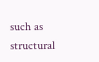such as structural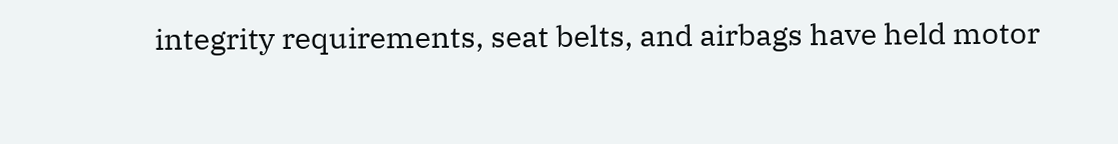integrity requirements, seat belts, and airbags have held motor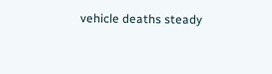vehicle deaths steady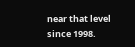near that level since 1998.